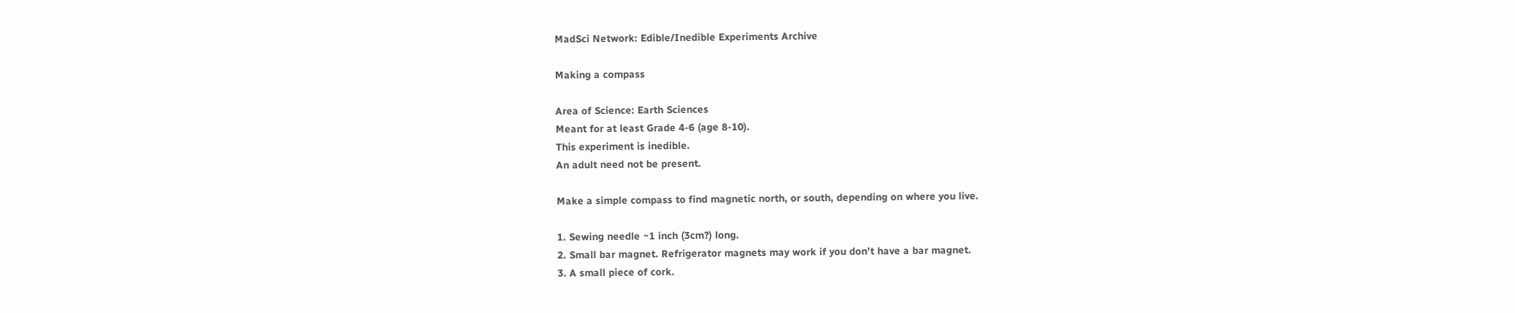MadSci Network: Edible/Inedible Experiments Archive

Making a compass

Area of Science: Earth Sciences
Meant for at least Grade 4-6 (age 8-10).
This experiment is inedible.
An adult need not be present.

Make a simple compass to find magnetic north, or south, depending on where you live.

1. Sewing needle ~1 inch (3cm?) long.
2. Small bar magnet. Refrigerator magnets may work if you don't have a bar magnet.
3. A small piece of cork.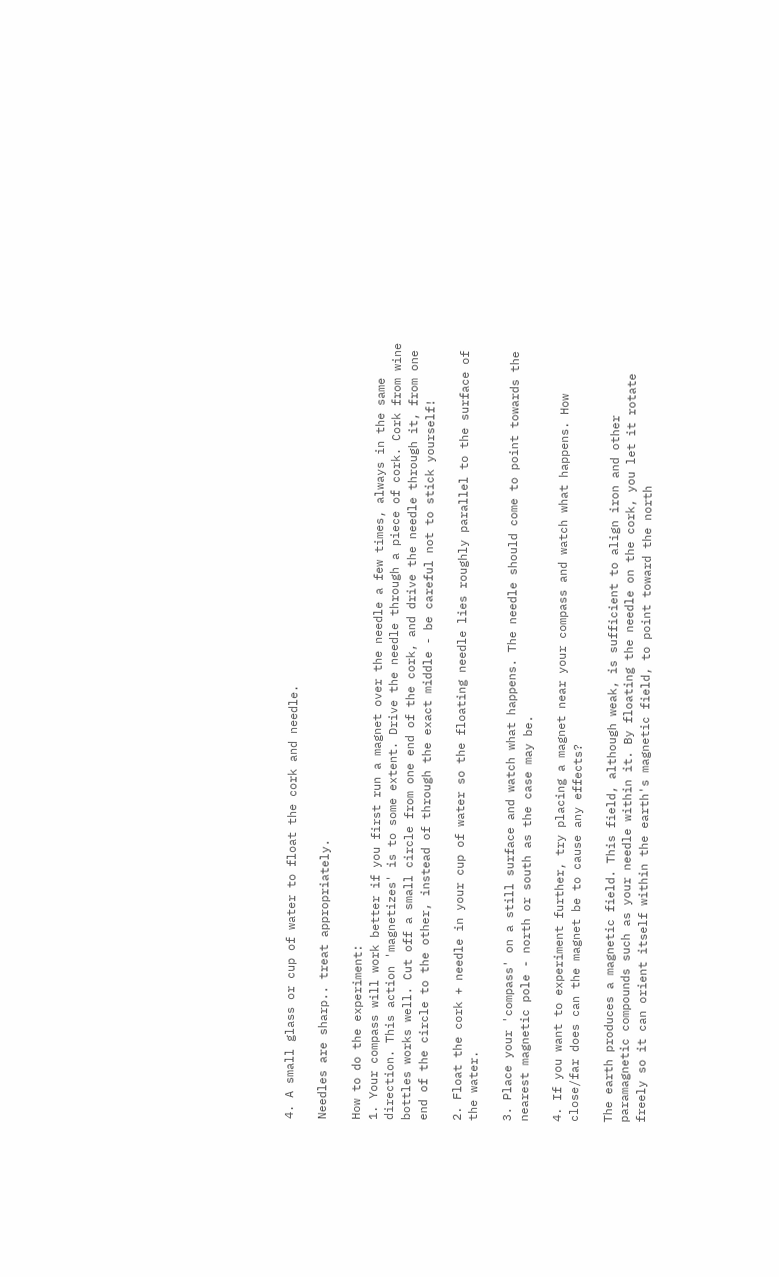4. A small glass or cup of water to float the cork and needle.

Needles are sharp.. treat appropriately.

How to do the experiment:
1. Your compass will work better if you first run a magnet over the needle a few times, always in the same direction. This action 'magnetizes' is to some extent. Drive the needle through a piece of cork. Cork from wine bottles works well. Cut off a small circle from one end of the cork, and drive the needle through it, from one end of the circle to the other, instead of through the exact middle - be careful not to stick yourself!

2. Float the cork + needle in your cup of water so the floating needle lies roughly parallel to the surface of the water.

3. Place your 'compass' on a still surface and watch what happens. The needle should come to point towards the nearest magnetic pole - north or south as the case may be.

4. If you want to experiment further, try placing a magnet near your compass and watch what happens. How close/far does can the magnet be to cause any effects?

The earth produces a magnetic field. This field, although weak, is sufficient to align iron and other paramagnetic compounds such as your needle within it. By floating the needle on the cork, you let it rotate freely so it can orient itself within the earth's magnetic field, to point toward the north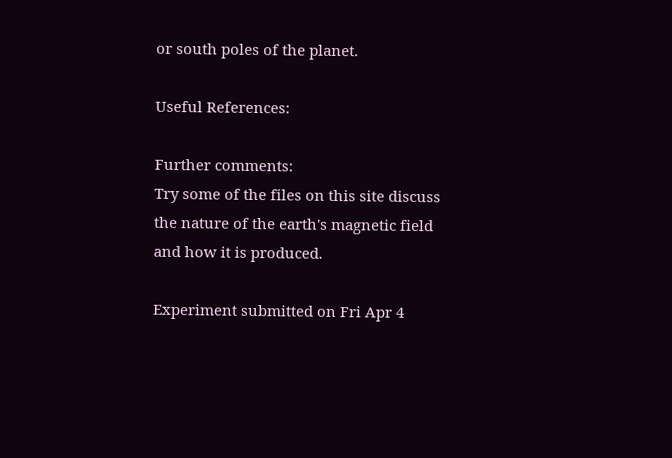or south poles of the planet.

Useful References:

Further comments:
Try some of the files on this site discuss the nature of the earth's magnetic field and how it is produced.

Experiment submitted on Fri Apr 4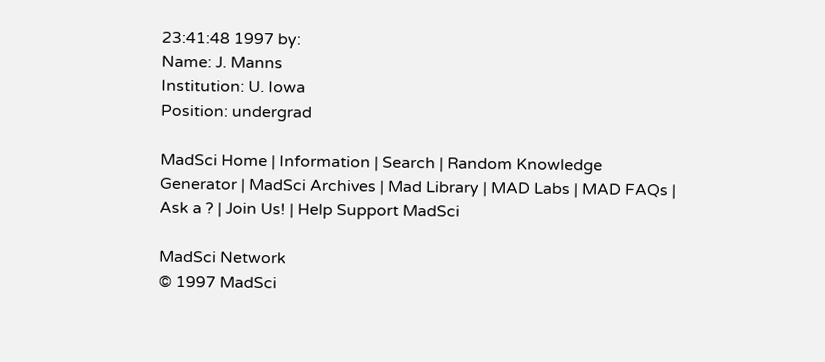23:41:48 1997 by:
Name: J. Manns
Institution: U. Iowa
Position: undergrad

MadSci Home | Information | Search | Random Knowledge Generator | MadSci Archives | Mad Library | MAD Labs | MAD FAQs | Ask a ? | Join Us! | Help Support MadSci

MadSci Network
© 1997 MadSci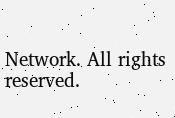Network. All rights reserved.